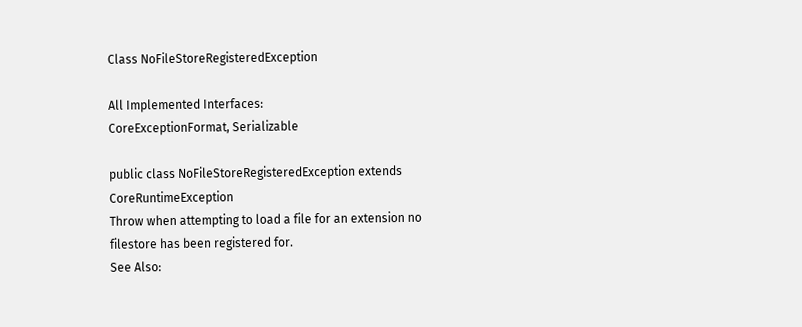Class NoFileStoreRegisteredException

All Implemented Interfaces:
CoreExceptionFormat, Serializable

public class NoFileStoreRegisteredException extends CoreRuntimeException
Throw when attempting to load a file for an extension no filestore has been registered for.
See Also: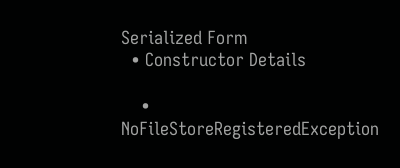Serialized Form
  • Constructor Details

    • NoFileStoreRegisteredException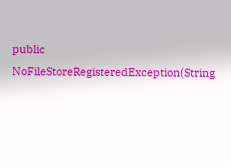public NoFileStoreRegisteredException(String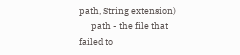path, String extension)
      path - the file that failed to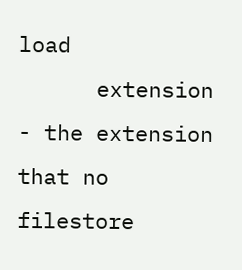load
      extension - the extension that no filestore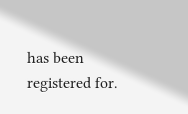has been registered for.